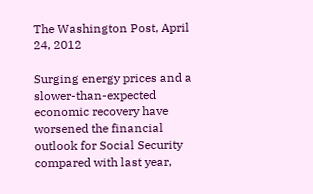The Washington Post, April 24, 2012

Surging energy prices and a slower-than-expected economic recovery have worsened the financial outlook for Social Security compared with last year,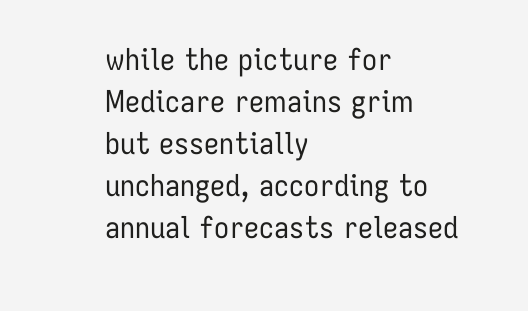while the picture for Medicare remains grim but essentially unchanged, according to annual forecasts released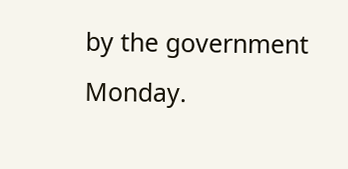by the government Monday.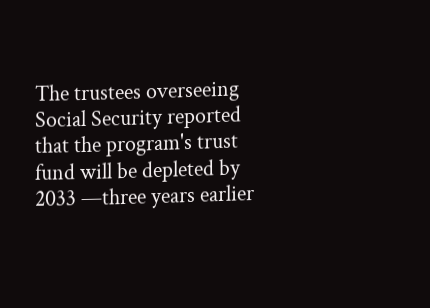The trustees overseeing Social Security reported that the program's trust fund will be depleted by 2033 —three years earlier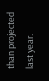than projected last year.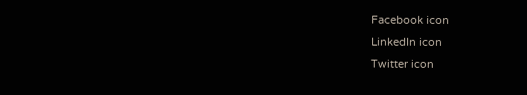Facebook icon
LinkedIn icon
Twitter icon